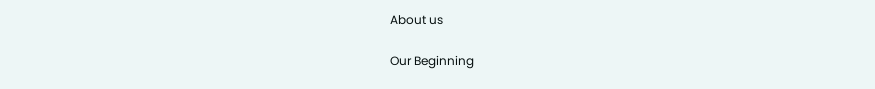About us

Our Beginning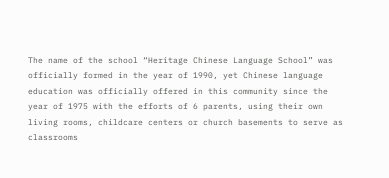The name of the school “Heritage Chinese Language School” was officially formed in the year of 1990, yet Chinese language education was officially offered in this community since the year of 1975 with the efforts of 6 parents, using their own living rooms, childcare centers or church basements to serve as classrooms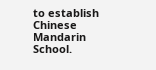to establish Chinese Mandarin School.